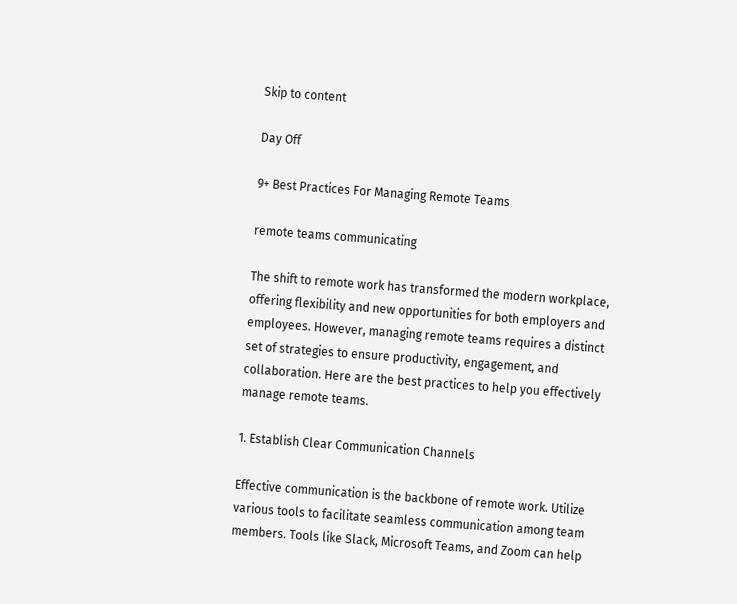Skip to content

Day Off

9+ Best Practices For Managing Remote Teams

remote teams communicating

The shift to remote work has transformed the modern workplace, offering flexibility and new opportunities for both employers and employees. However, managing remote teams requires a distinct set of strategies to ensure productivity, engagement, and collaboration. Here are the best practices to help you effectively manage remote teams.

1. Establish Clear Communication Channels

Effective communication is the backbone of remote work. Utilize various tools to facilitate seamless communication among team members. Tools like Slack, Microsoft Teams, and Zoom can help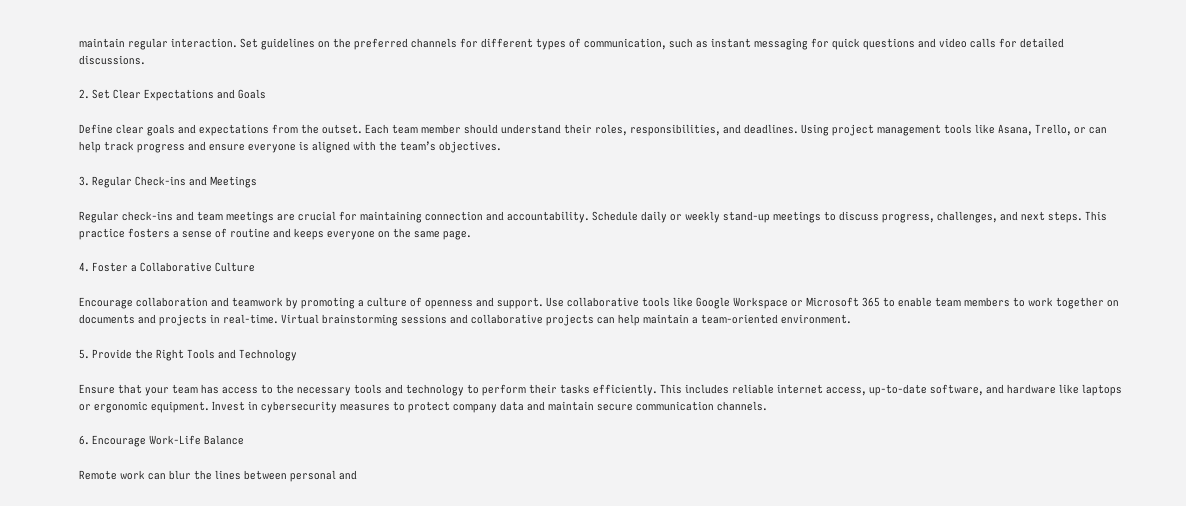maintain regular interaction. Set guidelines on the preferred channels for different types of communication, such as instant messaging for quick questions and video calls for detailed discussions.

2. Set Clear Expectations and Goals

Define clear goals and expectations from the outset. Each team member should understand their roles, responsibilities, and deadlines. Using project management tools like Asana, Trello, or can help track progress and ensure everyone is aligned with the team’s objectives.

3. Regular Check-ins and Meetings

Regular check-ins and team meetings are crucial for maintaining connection and accountability. Schedule daily or weekly stand-up meetings to discuss progress, challenges, and next steps. This practice fosters a sense of routine and keeps everyone on the same page.

4. Foster a Collaborative Culture

Encourage collaboration and teamwork by promoting a culture of openness and support. Use collaborative tools like Google Workspace or Microsoft 365 to enable team members to work together on documents and projects in real-time. Virtual brainstorming sessions and collaborative projects can help maintain a team-oriented environment.

5. Provide the Right Tools and Technology

Ensure that your team has access to the necessary tools and technology to perform their tasks efficiently. This includes reliable internet access, up-to-date software, and hardware like laptops or ergonomic equipment. Invest in cybersecurity measures to protect company data and maintain secure communication channels.

6. Encourage Work-Life Balance

Remote work can blur the lines between personal and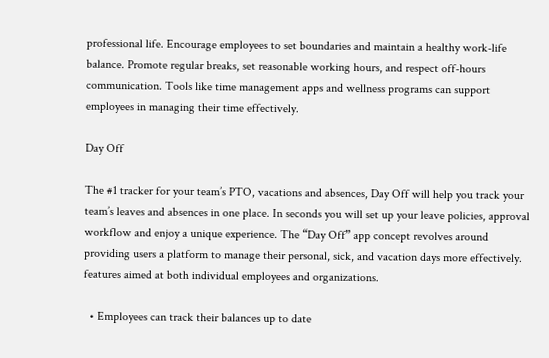professional life. Encourage employees to set boundaries and maintain a healthy work-life balance. Promote regular breaks, set reasonable working hours, and respect off-hours communication. Tools like time management apps and wellness programs can support employees in managing their time effectively.

Day Off

The #1 tracker for your team’s PTO, vacations and absences, Day Off will help you track your team’s leaves and absences in one place. In seconds you will set up your leave policies, approval workflow and enjoy a unique experience. The “Day Off” app concept revolves around providing users a platform to manage their personal, sick, and vacation days more effectively. features aimed at both individual employees and organizations.

  • Employees can track their balances up to date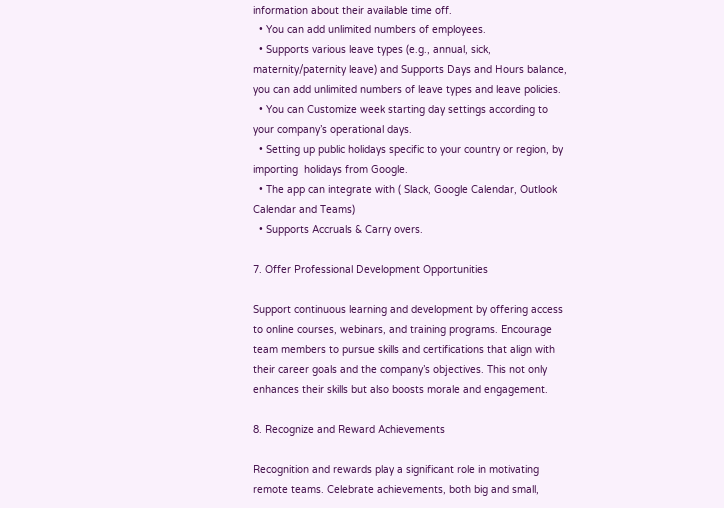information about their available time off.
  • You can add unlimited numbers of employees.
  • Supports various leave types (e.g., annual, sick, maternity/paternity leave) and Supports Days and Hours balance, you can add unlimited numbers of leave types and leave policies.
  • You can Customize week starting day settings according to your company’s operational days.
  • Setting up public holidays specific to your country or region, by importing  holidays from Google.
  • The app can integrate with ( Slack, Google Calendar, Outlook Calendar and Teams)
  • Supports Accruals & Carry overs.

7. Offer Professional Development Opportunities

Support continuous learning and development by offering access to online courses, webinars, and training programs. Encourage team members to pursue skills and certifications that align with their career goals and the company’s objectives. This not only enhances their skills but also boosts morale and engagement.

8. Recognize and Reward Achievements

Recognition and rewards play a significant role in motivating remote teams. Celebrate achievements, both big and small,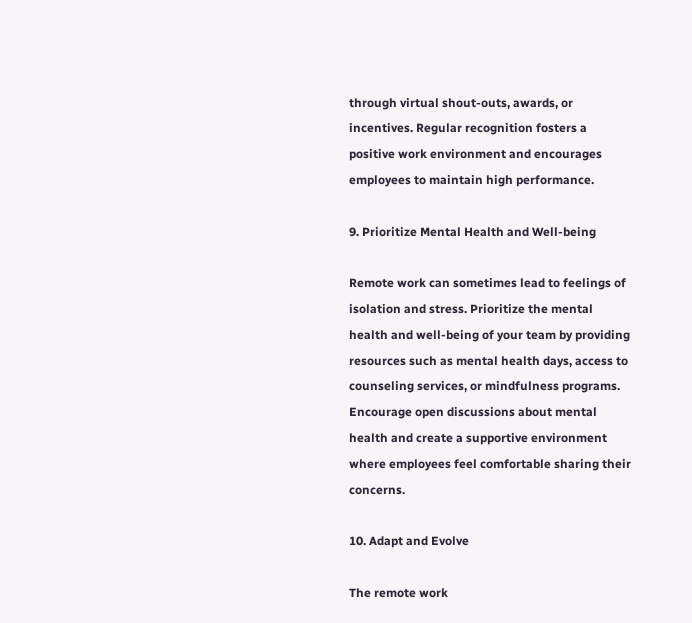through virtual shout-outs, awards, or incentives. Regular recognition fosters a positive work environment and encourages employees to maintain high performance.

9. Prioritize Mental Health and Well-being

Remote work can sometimes lead to feelings of isolation and stress. Prioritize the mental health and well-being of your team by providing resources such as mental health days, access to counseling services, or mindfulness programs. Encourage open discussions about mental health and create a supportive environment where employees feel comfortable sharing their concerns.

10. Adapt and Evolve

The remote work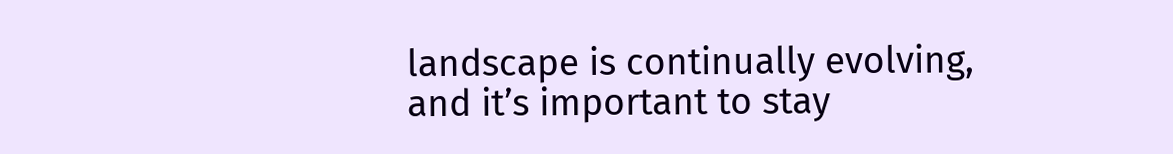landscape is continually evolving, and it’s important to stay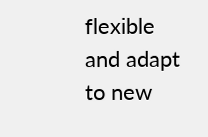flexible and adapt to new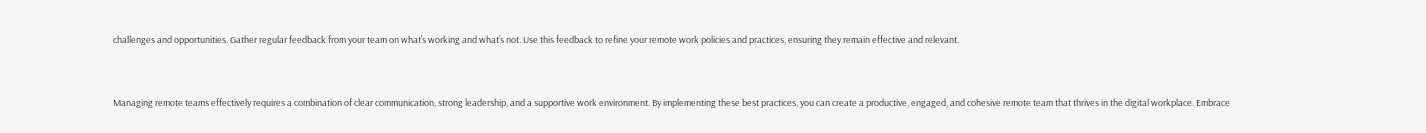challenges and opportunities. Gather regular feedback from your team on what’s working and what’s not. Use this feedback to refine your remote work policies and practices, ensuring they remain effective and relevant.


Managing remote teams effectively requires a combination of clear communication, strong leadership, and a supportive work environment. By implementing these best practices, you can create a productive, engaged, and cohesive remote team that thrives in the digital workplace. Embrace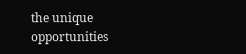the unique opportunities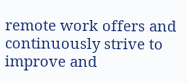remote work offers and continuously strive to improve and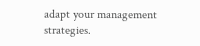adapt your management strategies.